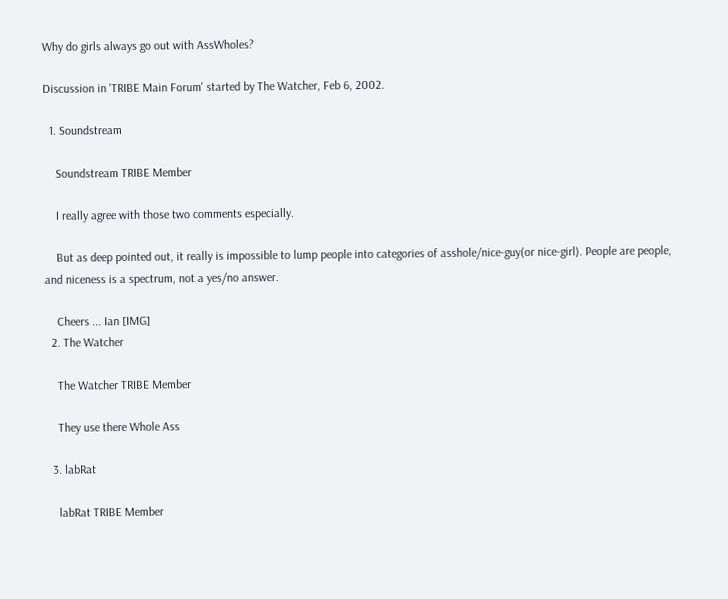Why do girls always go out with AssWholes?

Discussion in 'TRIBE Main Forum' started by The Watcher, Feb 6, 2002.

  1. Soundstream

    Soundstream TRIBE Member

    I really agree with those two comments especially.

    But as deep pointed out, it really is impossible to lump people into categories of asshole/nice-guy(or nice-girl). People are people, and niceness is a spectrum, not a yes/no answer.

    Cheers ... Ian [IMG]
  2. The Watcher

    The Watcher TRIBE Member

    They use there Whole Ass

  3. labRat

    labRat TRIBE Member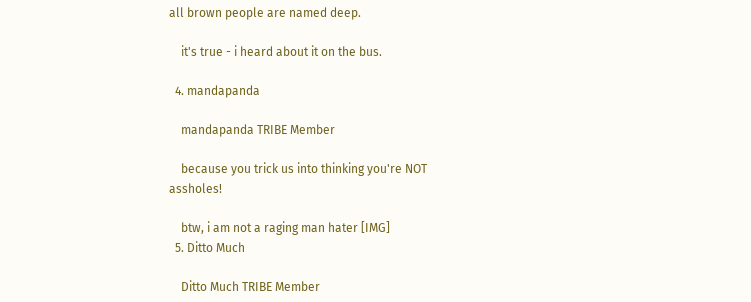all brown people are named deep.

    it's true - i heard about it on the bus.

  4. mandapanda

    mandapanda TRIBE Member

    because you trick us into thinking you're NOT assholes!

    btw, i am not a raging man hater [IMG]
  5. Ditto Much

    Ditto Much TRIBE Member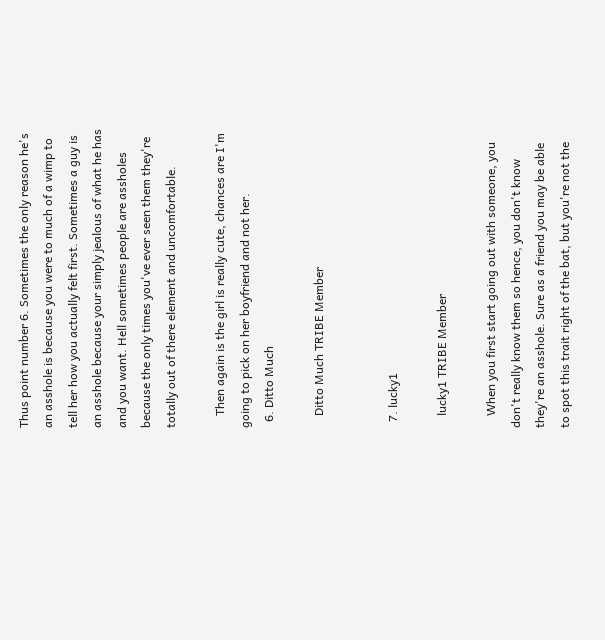Thus point number 6. Sometimes the only reason he's an asshole is because you were to much of a wimp to tell her how you actually felt first. Sometimes a guy is an asshole because your simply jealous of what he has and you want. Hell sometimes people are assholes because the only times you've ever seen them they're totally out of there element and uncomfortable.

    Then again is the girl is really cute, chances are I'm going to pick on her boyfriend and not her.
  6. Ditto Much

    Ditto Much TRIBE Member


  7. lucky1

    lucky1 TRIBE Member

    When you first start going out with someone, you don't really know them so hence, you don't know they're an asshole. Sure as a friend you may be able to spot this trait right of the bat, but you're not the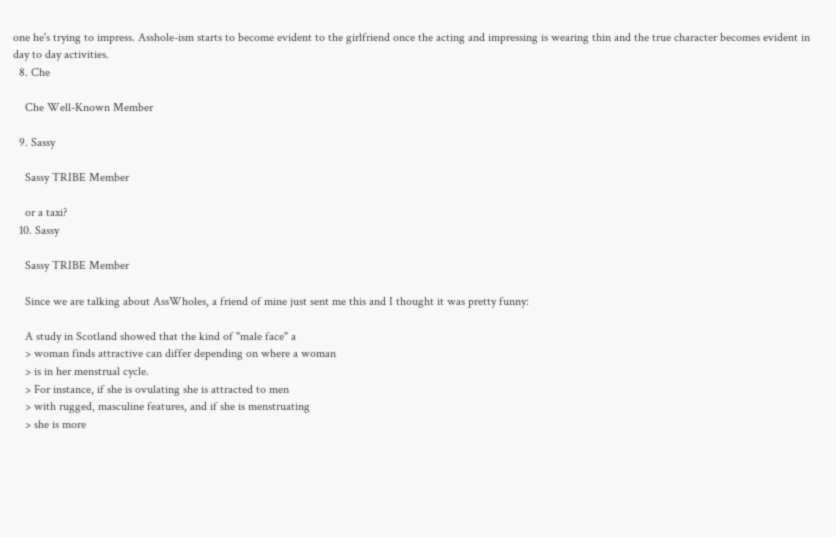one he's trying to impress. Asshole-ism starts to become evident to the girlfriend once the acting and impressing is wearing thin and the true character becomes evident in day to day activities.
  8. Che

    Che Well-Known Member

  9. Sassy

    Sassy TRIBE Member

    or a taxi?
  10. Sassy

    Sassy TRIBE Member

    Since we are talking about AssWholes, a friend of mine just sent me this and I thought it was pretty funny:

    A study in Scotland showed that the kind of "male face" a
    > woman finds attractive can differ depending on where a woman
    > is in her menstrual cycle.
    > For instance, if she is ovulating she is attracted to men
    > with rugged, masculine features, and if she is menstruating
    > she is more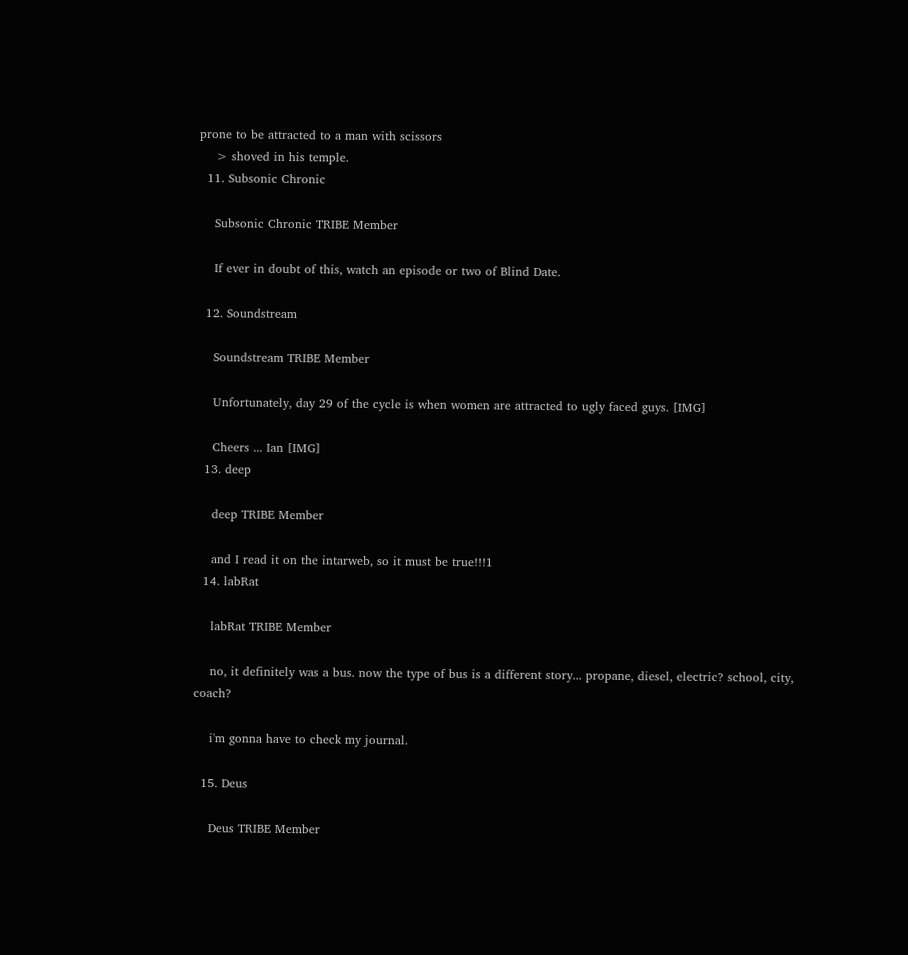prone to be attracted to a man with scissors
    > shoved in his temple.
  11. Subsonic Chronic

    Subsonic Chronic TRIBE Member

    If ever in doubt of this, watch an episode or two of Blind Date.

  12. Soundstream

    Soundstream TRIBE Member

    Unfortunately, day 29 of the cycle is when women are attracted to ugly faced guys. [IMG]

    Cheers ... Ian [IMG]
  13. deep

    deep TRIBE Member

    and I read it on the intarweb, so it must be true!!!1
  14. labRat

    labRat TRIBE Member

    no, it definitely was a bus. now the type of bus is a different story... propane, diesel, electric? school, city, coach?

    i'm gonna have to check my journal.

  15. Deus

    Deus TRIBE Member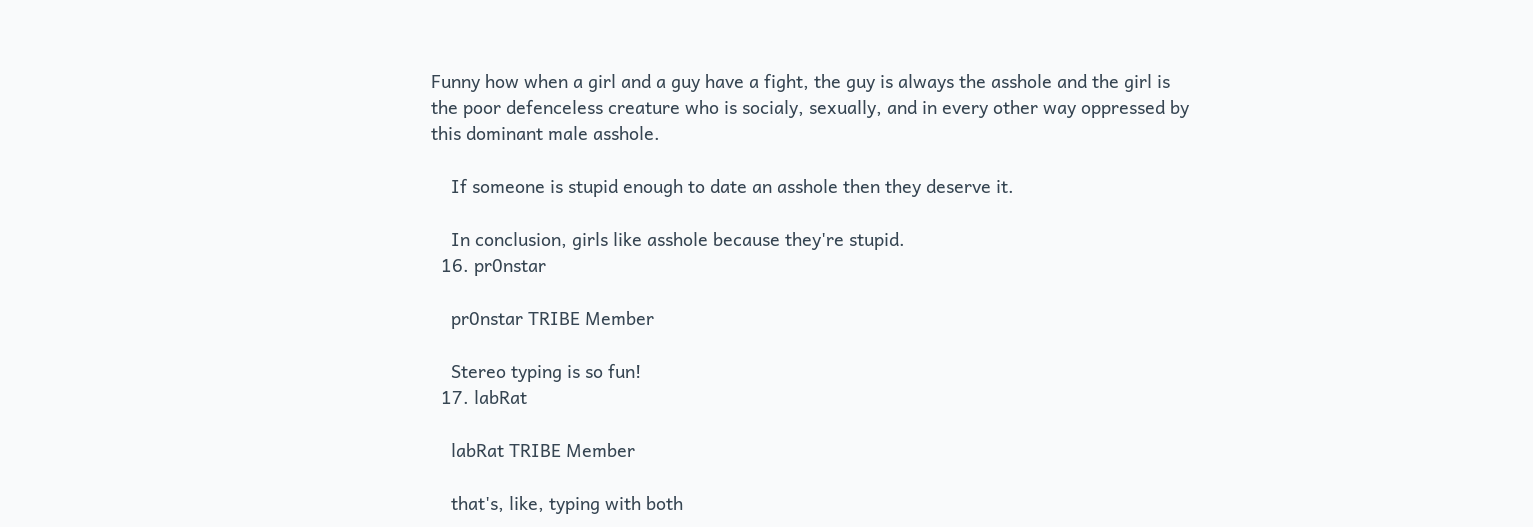Funny how when a girl and a guy have a fight, the guy is always the asshole and the girl is the poor defenceless creature who is socialy, sexually, and in every other way oppressed by this dominant male asshole.

    If someone is stupid enough to date an asshole then they deserve it.

    In conclusion, girls like asshole because they're stupid.
  16. pr0nstar

    pr0nstar TRIBE Member

    Stereo typing is so fun!
  17. labRat

    labRat TRIBE Member

    that's, like, typing with both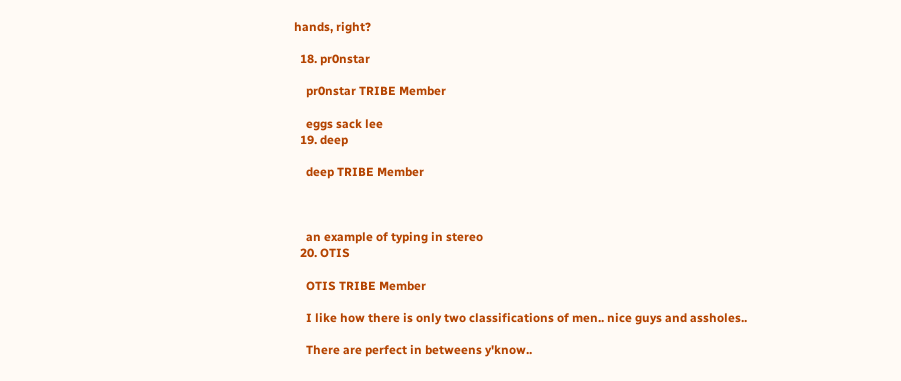hands, right?

  18. pr0nstar

    pr0nstar TRIBE Member

    eggs sack lee
  19. deep

    deep TRIBE Member



    an example of typing in stereo
  20. OTIS

    OTIS TRIBE Member

    I like how there is only two classifications of men.. nice guys and assholes..

    There are perfect in betweens y'know..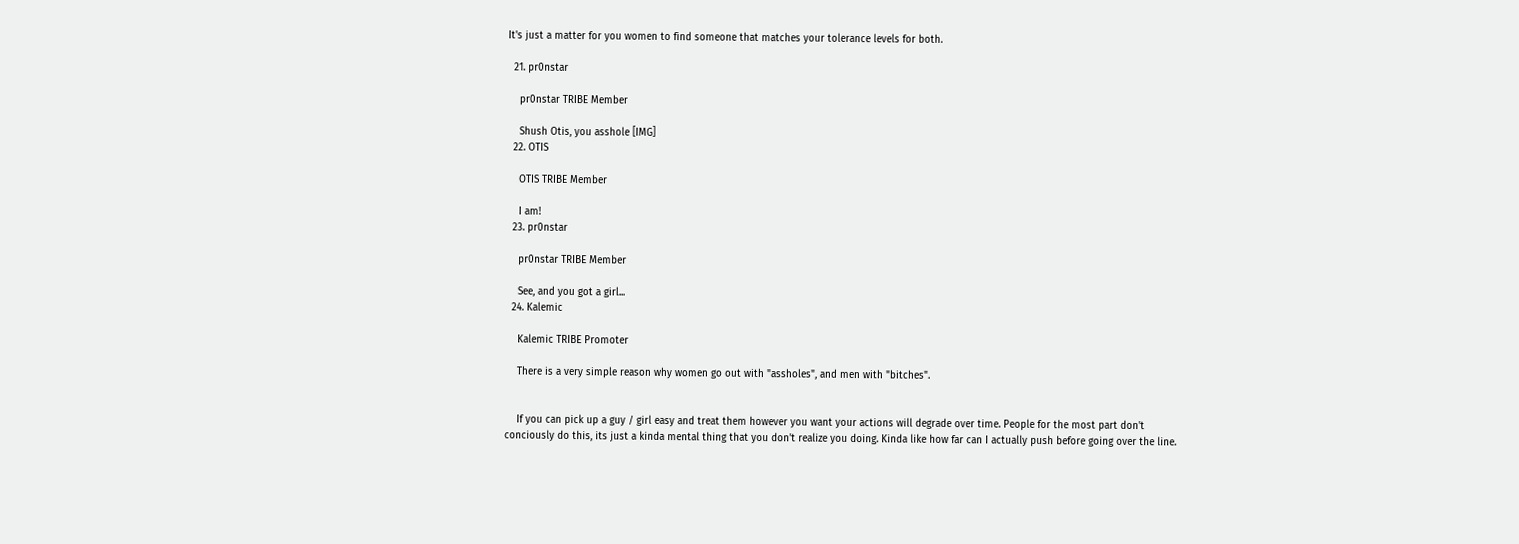It's just a matter for you women to find someone that matches your tolerance levels for both.

  21. pr0nstar

    pr0nstar TRIBE Member

    Shush Otis, you asshole [IMG]
  22. OTIS

    OTIS TRIBE Member

    I am!
  23. pr0nstar

    pr0nstar TRIBE Member

    See, and you got a girl...
  24. Kalemic

    Kalemic TRIBE Promoter

    There is a very simple reason why women go out with "assholes", and men with "bitches".


    If you can pick up a guy / girl easy and treat them however you want your actions will degrade over time. People for the most part don't conciously do this, its just a kinda mental thing that you don't realize you doing. Kinda like how far can I actually push before going over the line.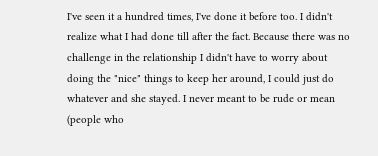I've seen it a hundred times, I've done it before too. I didn't realize what I had done till after the fact. Because there was no challenge in the relationship I didn't have to worry about doing the "nice" things to keep her around, I could just do whatever and she stayed. I never meant to be rude or mean (people who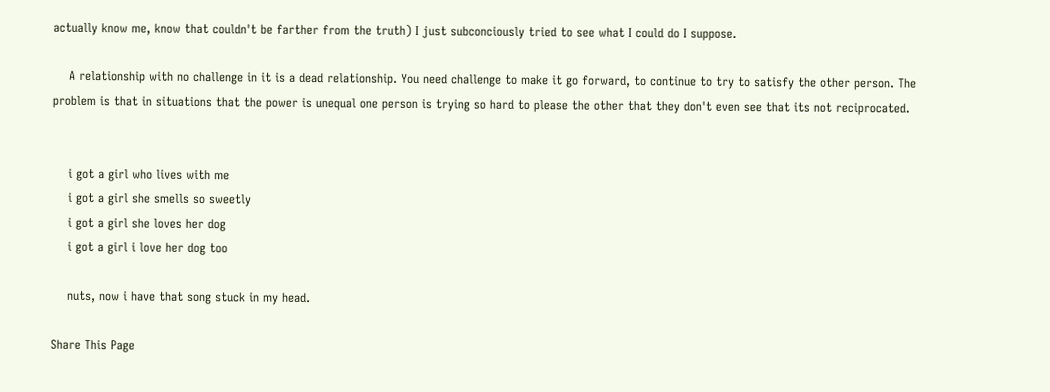actually know me, know that couldn't be farther from the truth) I just subconciously tried to see what I could do I suppose.

    A relationship with no challenge in it is a dead relationship. You need challenge to make it go forward, to continue to try to satisfy the other person. The problem is that in situations that the power is unequal one person is trying so hard to please the other that they don't even see that its not reciprocated.


    i got a girl who lives with me
    i got a girl she smells so sweetly
    i got a girl she loves her dog
    i got a girl i love her dog too

    nuts, now i have that song stuck in my head.

Share This Page